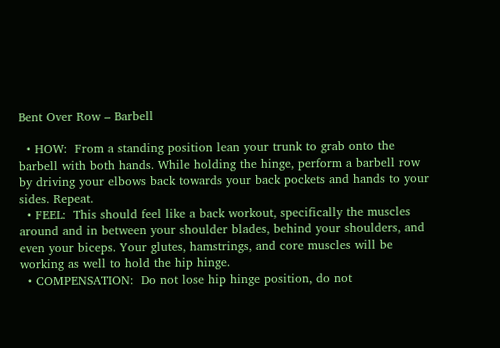Bent Over Row – Barbell

  • HOW:  From a standing position lean your trunk to grab onto the barbell with both hands. While holding the hinge, perform a barbell row by driving your elbows back towards your back pockets and hands to your sides. Repeat.
  • FEEL:  This should feel like a back workout, specifically the muscles around and in between your shoulder blades, behind your shoulders, and even your biceps. Your glutes, hamstrings, and core muscles will be working as well to hold the hip hinge.
  • COMPENSATION:  Do not lose hip hinge position, do not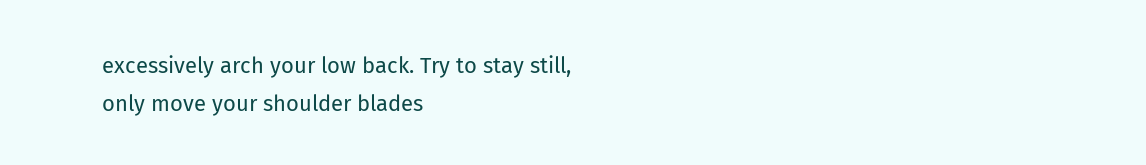excessively arch your low back. Try to stay still, only move your shoulder blades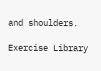and shoulders.

Exercise Library